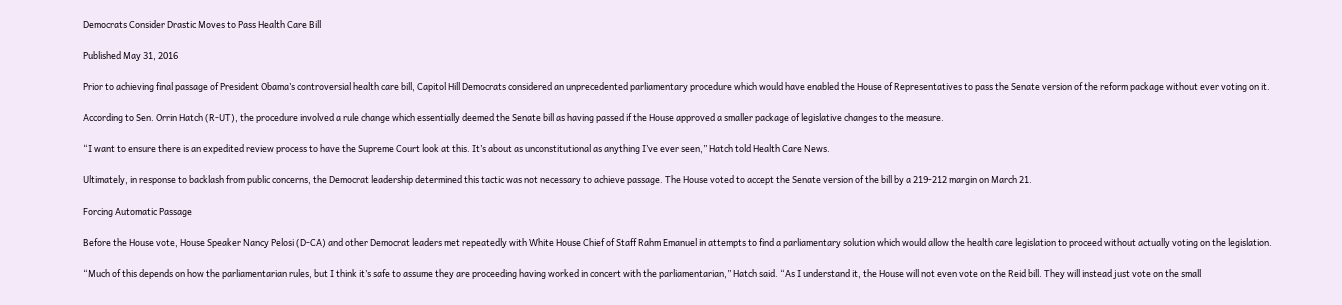Democrats Consider Drastic Moves to Pass Health Care Bill

Published May 31, 2016

Prior to achieving final passage of President Obama’s controversial health care bill, Capitol Hill Democrats considered an unprecedented parliamentary procedure which would have enabled the House of Representatives to pass the Senate version of the reform package without ever voting on it.

According to Sen. Orrin Hatch (R-UT), the procedure involved a rule change which essentially deemed the Senate bill as having passed if the House approved a smaller package of legislative changes to the measure.

“I want to ensure there is an expedited review process to have the Supreme Court look at this. It’s about as unconstitutional as anything I’ve ever seen,” Hatch told Health Care News.

Ultimately, in response to backlash from public concerns, the Democrat leadership determined this tactic was not necessary to achieve passage. The House voted to accept the Senate version of the bill by a 219-212 margin on March 21.

Forcing Automatic Passage

Before the House vote, House Speaker Nancy Pelosi (D-CA) and other Democrat leaders met repeatedly with White House Chief of Staff Rahm Emanuel in attempts to find a parliamentary solution which would allow the health care legislation to proceed without actually voting on the legislation.

“Much of this depends on how the parliamentarian rules, but I think it’s safe to assume they are proceeding having worked in concert with the parliamentarian,” Hatch said. “As I understand it, the House will not even vote on the Reid bill. They will instead just vote on the small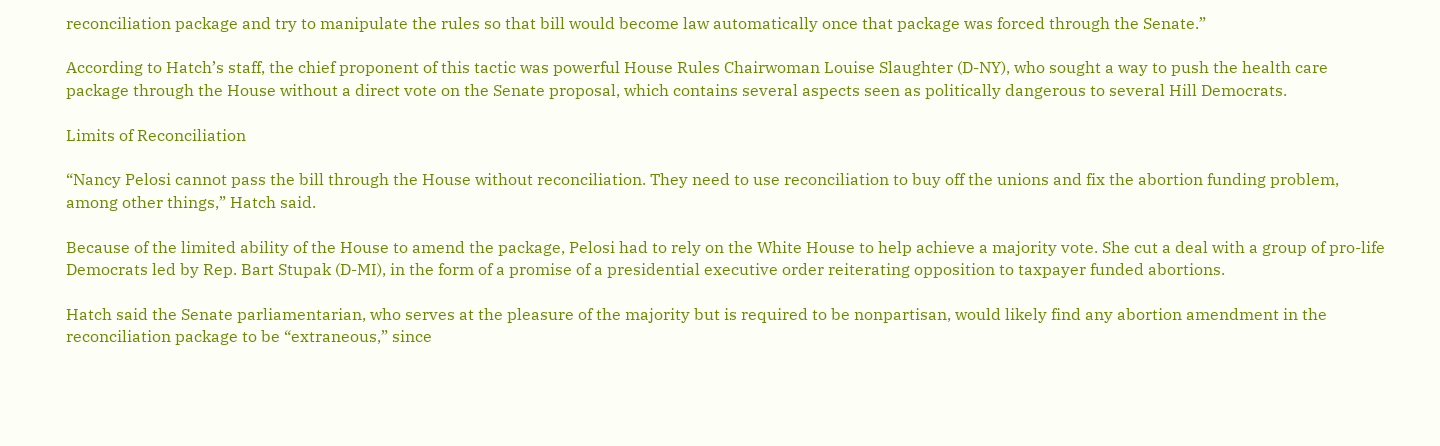reconciliation package and try to manipulate the rules so that bill would become law automatically once that package was forced through the Senate.”

According to Hatch’s staff, the chief proponent of this tactic was powerful House Rules Chairwoman Louise Slaughter (D-NY), who sought a way to push the health care package through the House without a direct vote on the Senate proposal, which contains several aspects seen as politically dangerous to several Hill Democrats.

Limits of Reconciliation

“Nancy Pelosi cannot pass the bill through the House without reconciliation. They need to use reconciliation to buy off the unions and fix the abortion funding problem, among other things,” Hatch said.

Because of the limited ability of the House to amend the package, Pelosi had to rely on the White House to help achieve a majority vote. She cut a deal with a group of pro-life Democrats led by Rep. Bart Stupak (D-MI), in the form of a promise of a presidential executive order reiterating opposition to taxpayer funded abortions.

Hatch said the Senate parliamentarian, who serves at the pleasure of the majority but is required to be nonpartisan, would likely find any abortion amendment in the reconciliation package to be “extraneous,” since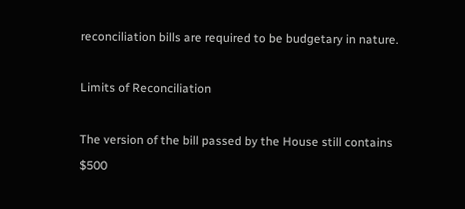reconciliation bills are required to be budgetary in nature.

Limits of Reconciliation

The version of the bill passed by the House still contains $500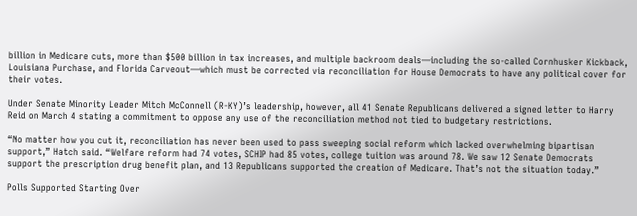billion in Medicare cuts, more than $500 billion in tax increases, and multiple backroom deals—including the so-called Cornhusker Kickback, Louisiana Purchase, and Florida Carveout—which must be corrected via reconciliation for House Democrats to have any political cover for their votes.

Under Senate Minority Leader Mitch McConnell (R-KY)’s leadership, however, all 41 Senate Republicans delivered a signed letter to Harry Reid on March 4 stating a commitment to oppose any use of the reconciliation method not tied to budgetary restrictions.

“No matter how you cut it, reconciliation has never been used to pass sweeping social reform which lacked overwhelming bipartisan support,” Hatch said. “Welfare reform had 74 votes, SCHIP had 85 votes, college tuition was around 78. We saw 12 Senate Democrats support the prescription drug benefit plan, and 13 Republicans supported the creation of Medicare. That’s not the situation today.”

Polls Supported Starting Over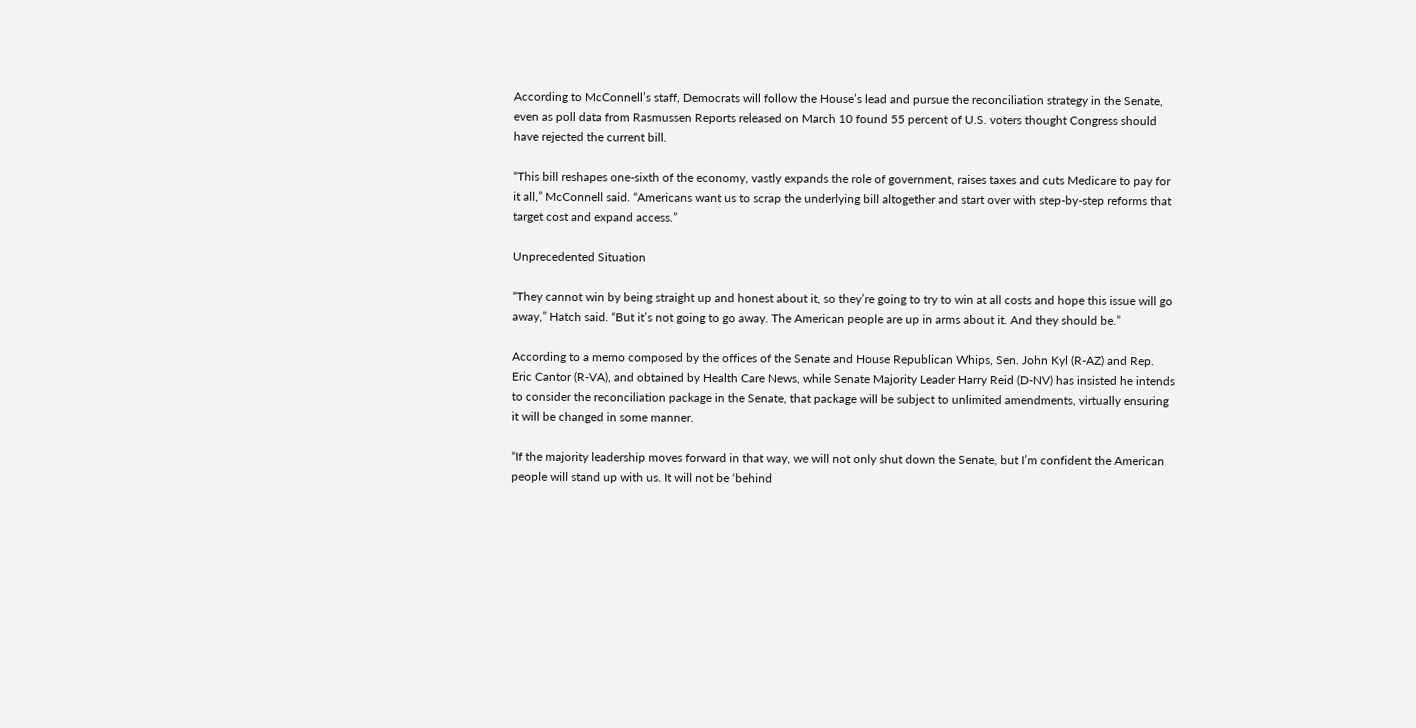According to McConnell’s staff, Democrats will follow the House’s lead and pursue the reconciliation strategy in the Senate, even as poll data from Rasmussen Reports released on March 10 found 55 percent of U.S. voters thought Congress should have rejected the current bill.

“This bill reshapes one-sixth of the economy, vastly expands the role of government, raises taxes and cuts Medicare to pay for it all,” McConnell said. “Americans want us to scrap the underlying bill altogether and start over with step-by-step reforms that target cost and expand access.”

Unprecedented Situation

“They cannot win by being straight up and honest about it, so they’re going to try to win at all costs and hope this issue will go away,” Hatch said. “But it’s not going to go away. The American people are up in arms about it. And they should be.”

According to a memo composed by the offices of the Senate and House Republican Whips, Sen. John Kyl (R-AZ) and Rep. Eric Cantor (R-VA), and obtained by Health Care News, while Senate Majority Leader Harry Reid (D-NV) has insisted he intends to consider the reconciliation package in the Senate, that package will be subject to unlimited amendments, virtually ensuring it will be changed in some manner.

“If the majority leadership moves forward in that way, we will not only shut down the Senate, but I’m confident the American people will stand up with us. It will not be ‘behind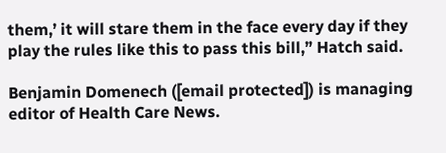them,’ it will stare them in the face every day if they play the rules like this to pass this bill,” Hatch said.

Benjamin Domenech ([email protected]) is managing editor of Health Care News.